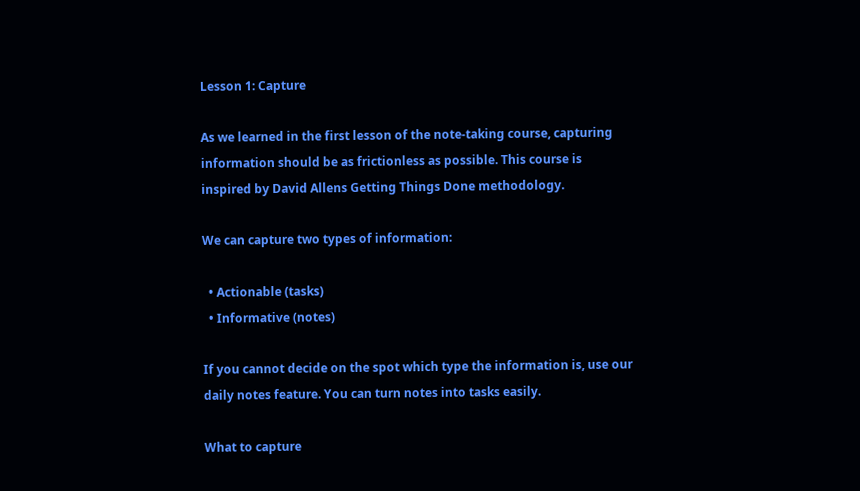Lesson 1: Capture

As we learned in the first lesson of the note-taking course, capturing information should be as frictionless as possible. This course is inspired by David Allens Getting Things Done methodology.

We can capture two types of information:

  • Actionable (tasks)
  • Informative (notes)

If you cannot decide on the spot which type the information is, use our daily notes feature. You can turn notes into tasks easily.

What to capture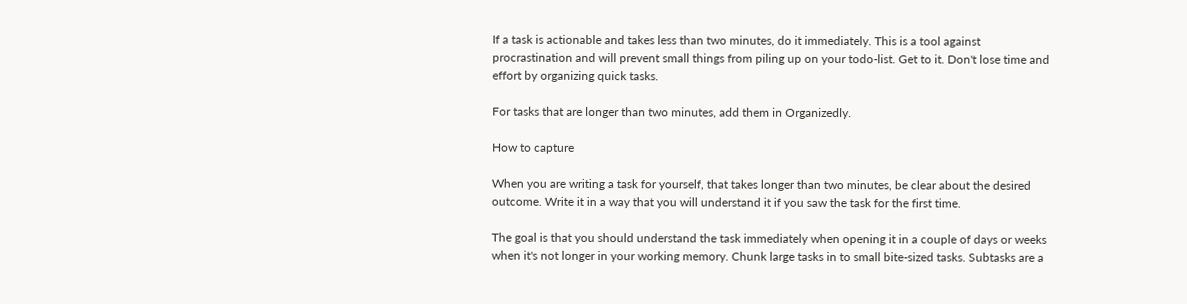If a task is actionable and takes less than two minutes, do it immediately. This is a tool against procrastination and will prevent small things from piling up on your todo-list. Get to it. Don't lose time and effort by organizing quick tasks.

For tasks that are longer than two minutes, add them in Organizedly.

How to capture

When you are writing a task for yourself, that takes longer than two minutes, be clear about the desired outcome. Write it in a way that you will understand it if you saw the task for the first time.

The goal is that you should understand the task immediately when opening it in a couple of days or weeks when it's not longer in your working memory. Chunk large tasks in to small bite-sized tasks. Subtasks are a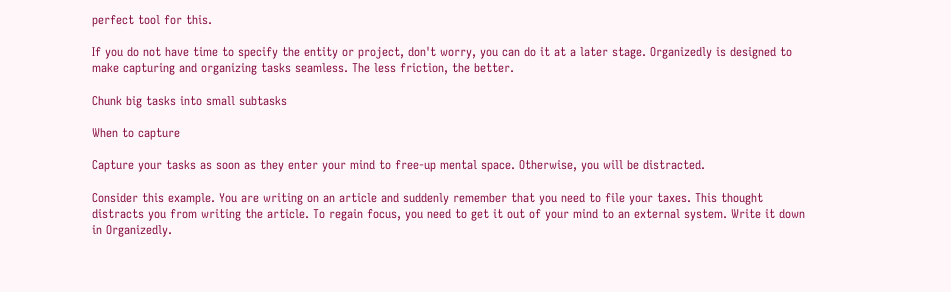perfect tool for this.

If you do not have time to specify the entity or project, don't worry, you can do it at a later stage. Organizedly is designed to make capturing and organizing tasks seamless. The less friction, the better.

Chunk big tasks into small subtasks

When to capture

Capture your tasks as soon as they enter your mind to free-up mental space. Otherwise, you will be distracted.

Consider this example. You are writing on an article and suddenly remember that you need to file your taxes. This thought distracts you from writing the article. To regain focus, you need to get it out of your mind to an external system. Write it down in Organizedly.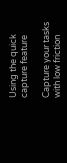Using the quick capture feature

Capture your tasks with low friction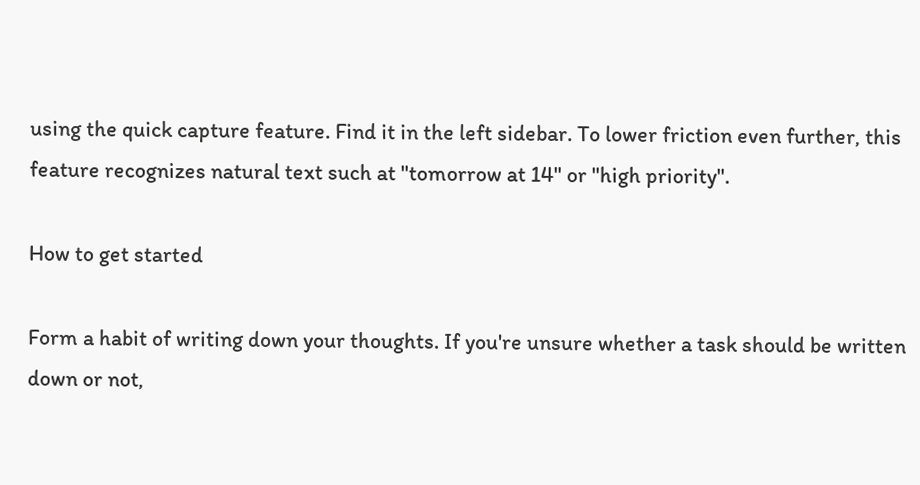using the quick capture feature. Find it in the left sidebar. To lower friction even further, this feature recognizes natural text such at "tomorrow at 14" or "high priority".

How to get started

Form a habit of writing down your thoughts. If you're unsure whether a task should be written down or not,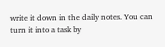write it down in the daily notes. You can turn it into a task by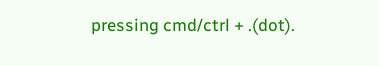pressing cmd/ctrl + .(dot).